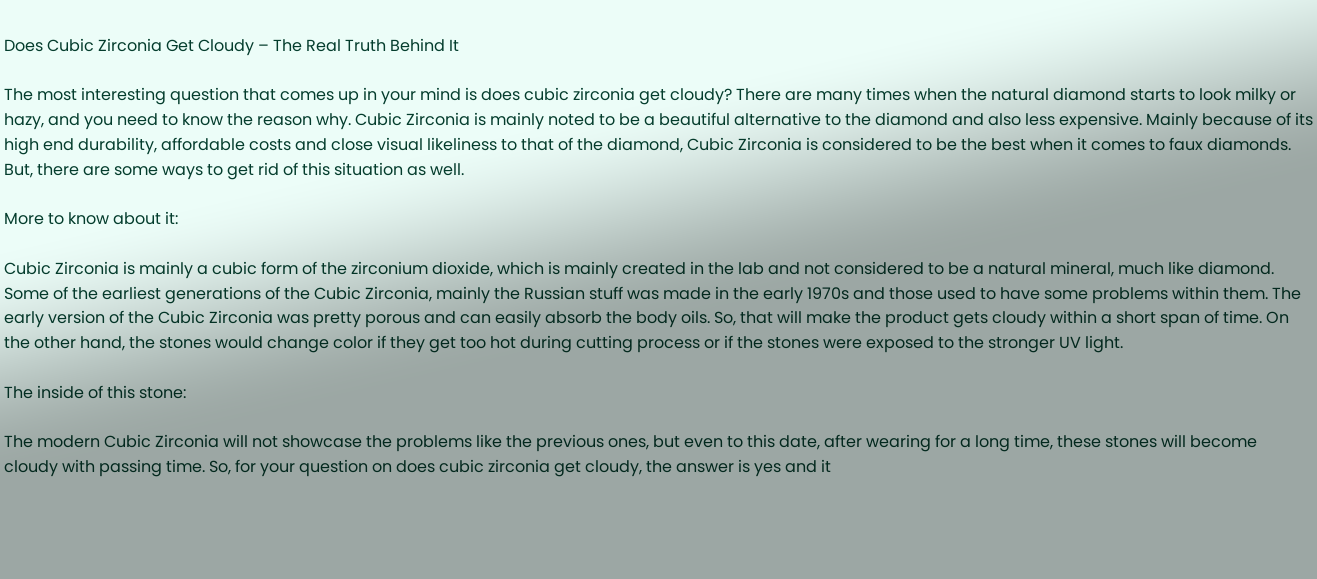Does Cubic Zirconia Get Cloudy – The Real Truth Behind It

The most interesting question that comes up in your mind is does cubic zirconia get cloudy? There are many times when the natural diamond starts to look milky or hazy, and you need to know the reason why. Cubic Zirconia is mainly noted to be a beautiful alternative to the diamond and also less expensive. Mainly because of its high end durability, affordable costs and close visual likeliness to that of the diamond, Cubic Zirconia is considered to be the best when it comes to faux diamonds. But, there are some ways to get rid of this situation as well.

More to know about it:

Cubic Zirconia is mainly a cubic form of the zirconium dioxide, which is mainly created in the lab and not considered to be a natural mineral, much like diamond. Some of the earliest generations of the Cubic Zirconia, mainly the Russian stuff was made in the early 1970s and those used to have some problems within them. The early version of the Cubic Zirconia was pretty porous and can easily absorb the body oils. So, that will make the product gets cloudy within a short span of time. On the other hand, the stones would change color if they get too hot during cutting process or if the stones were exposed to the stronger UV light.

The inside of this stone:

The modern Cubic Zirconia will not showcase the problems like the previous ones, but even to this date, after wearing for a long time, these stones will become cloudy with passing time. So, for your question on does cubic zirconia get cloudy, the answer is yes and it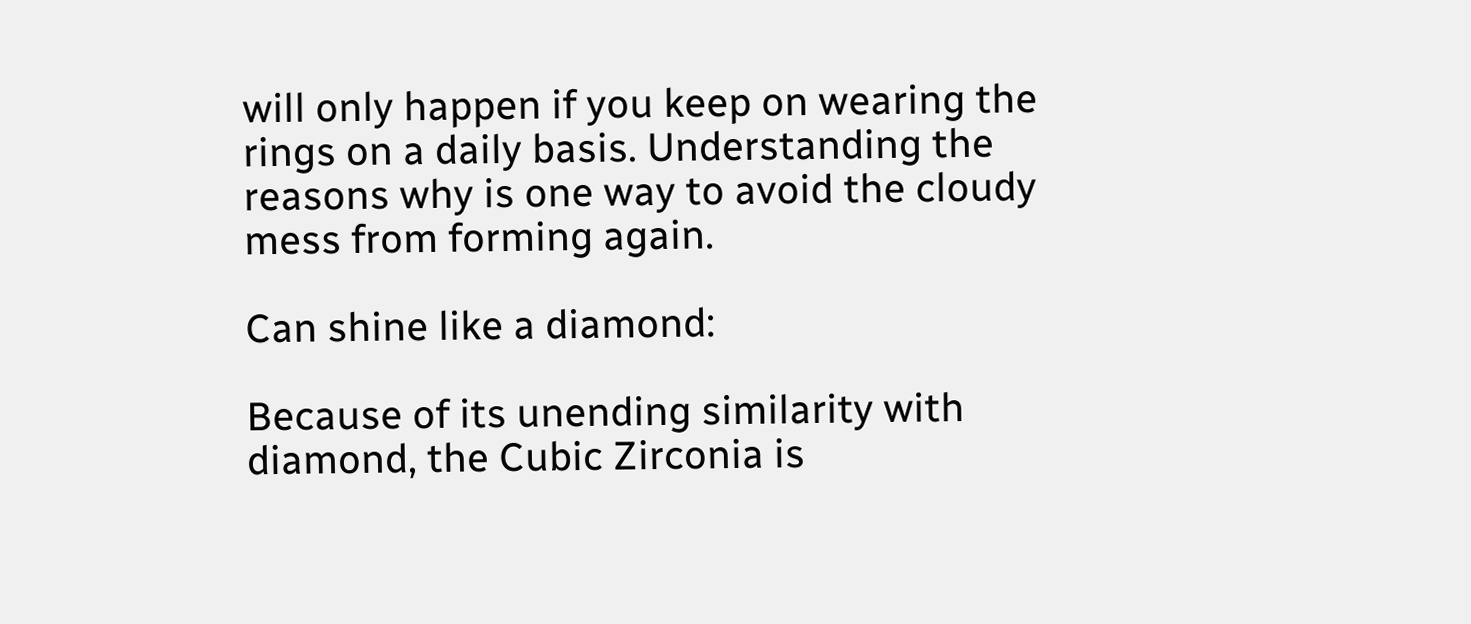will only happen if you keep on wearing the rings on a daily basis. Understanding the reasons why is one way to avoid the cloudy mess from forming again.

Can shine like a diamond:

Because of its unending similarity with diamond, the Cubic Zirconia is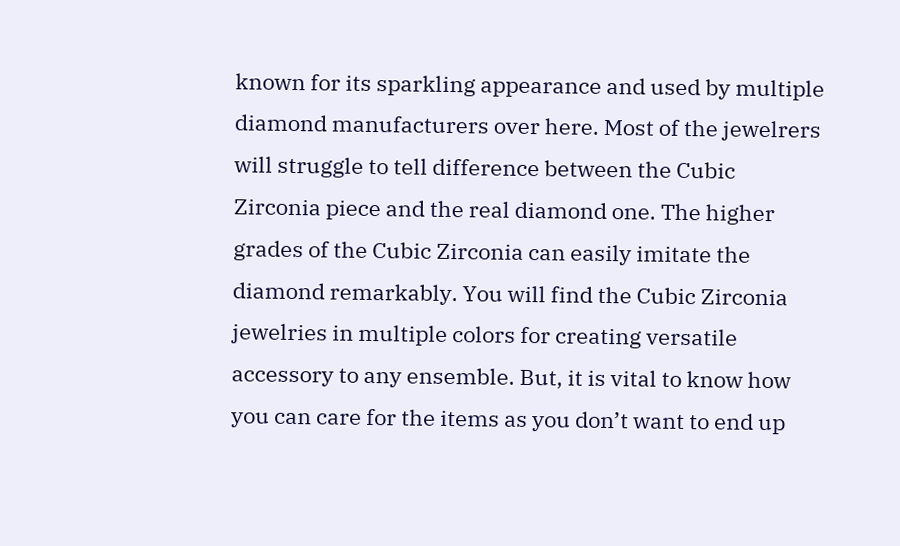known for its sparkling appearance and used by multiple diamond manufacturers over here. Most of the jewelrers will struggle to tell difference between the Cubic Zirconia piece and the real diamond one. The higher grades of the Cubic Zirconia can easily imitate the diamond remarkably. You will find the Cubic Zirconia jewelries in multiple colors for creating versatile accessory to any ensemble. But, it is vital to know how you can care for the items as you don’t want to end up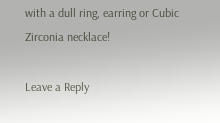with a dull ring, earring or Cubic Zirconia necklace!

Leave a Reply